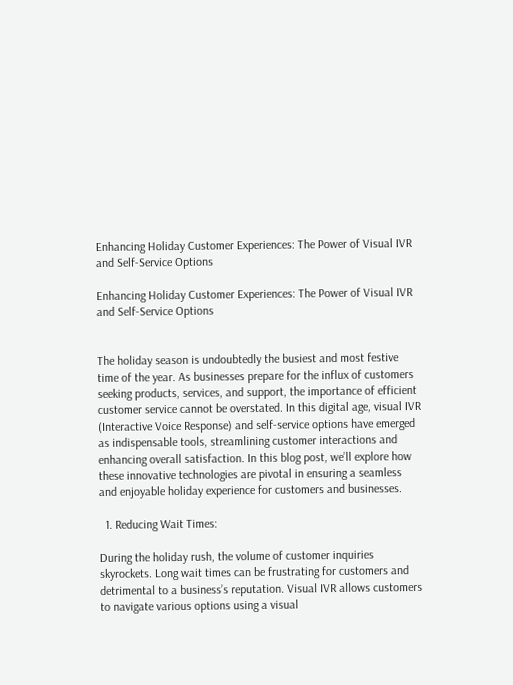Enhancing Holiday Customer Experiences: The Power of Visual IVR and Self-Service Options

Enhancing Holiday Customer Experiences: The Power of Visual IVR and Self-Service Options


The holiday season is undoubtedly the busiest and most festive time of the year. As businesses prepare for the influx of customers seeking products, services, and support, the importance of efficient customer service cannot be overstated. In this digital age, visual IVR (Interactive Voice Response) and self-service options have emerged as indispensable tools, streamlining customer interactions and enhancing overall satisfaction. In this blog post, we’ll explore how these innovative technologies are pivotal in ensuring a seamless and enjoyable holiday experience for customers and businesses.

  1. Reducing Wait Times:

During the holiday rush, the volume of customer inquiries skyrockets. Long wait times can be frustrating for customers and detrimental to a business’s reputation. Visual IVR allows customers to navigate various options using a visual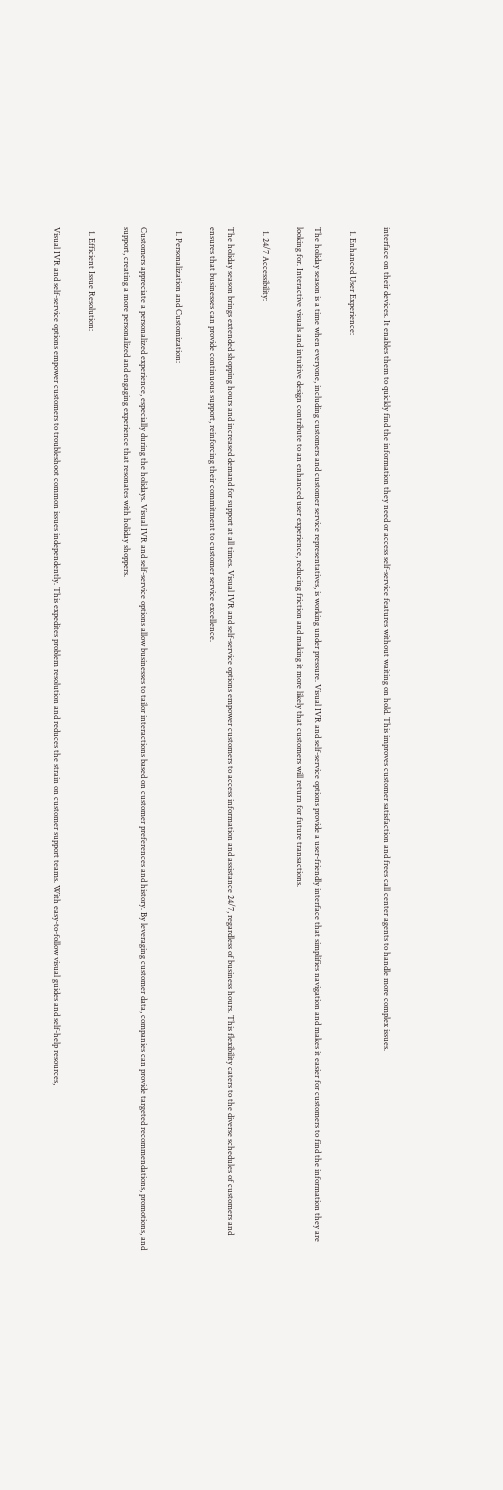interface on their devices. It enables them to quickly find the information they need or access self-service features without waiting on hold. This improves customer satisfaction and frees call center agents to handle more complex issues.

  1. Enhanced User Experience:

The holiday season is a time when everyone, including customers and customer service representatives, is working under pressure. Visual IVR and self-service options provide a user-friendly interface that simplifies navigation and makes it easier for customers to find the information they are looking for. Interactive visuals and intuitive design contribute to an enhanced user experience, reducing friction and making it more likely that customers will return for future transactions.

  1. 24/7 Accessibility:

The holiday season brings extended shopping hours and increased demand for support at all times. Visual IVR and self-service options empower customers to access information and assistance 24/7, regardless of business hours. This flexibility caters to the diverse schedules of customers and ensures that businesses can provide continuous support, reinforcing their commitment to customer service excellence.

  1. Personalization and Customization:

Customers appreciate a personalized experience, especially during the holidays. Visual IVR and self-service options allow businesses to tailor interactions based on customer preferences and history. By leveraging customer data, companies can provide targeted recommendations, promotions, and support, creating a more personalized and engaging experience that resonates with holiday shoppers.

  1. Efficient Issue Resolution:

Visual IVR and self-service options empower customers to troubleshoot common issues independently. This expedites problem resolution and reduces the strain on customer support teams. With easy-to-follow visual guides and self-help resources,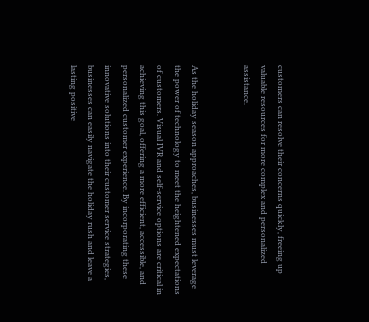customers can resolve their concerns quickly, freeing up valuable resources for more complex and personalized assistance.


As the holiday season approaches, businesses must leverage the power of technology to meet the heightened expectations of customers. Visual IVR and self-service options are critical in achieving this goal, offering a more efficient, accessible, and personalized customer experience. By incorporating these innovative solutions into their customer service strategies, businesses can easily navigate the holiday rush and leave a lasting positive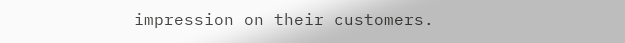impression on their customers.